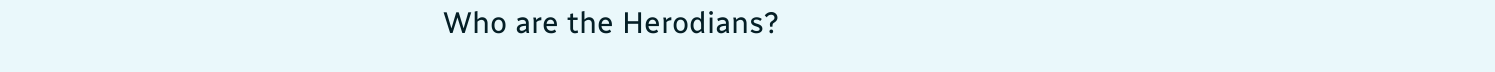Who are the Herodians?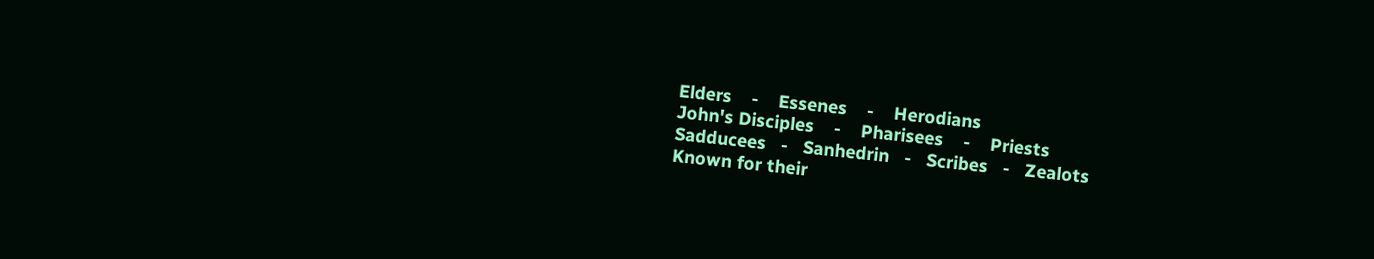Elders    -    Essenes    -    Herodians
John's Disciples    -    Pharisees    -    Priests
Sadducees   -   Sanhedrin   -   Scribes   -   Zealots
Known for their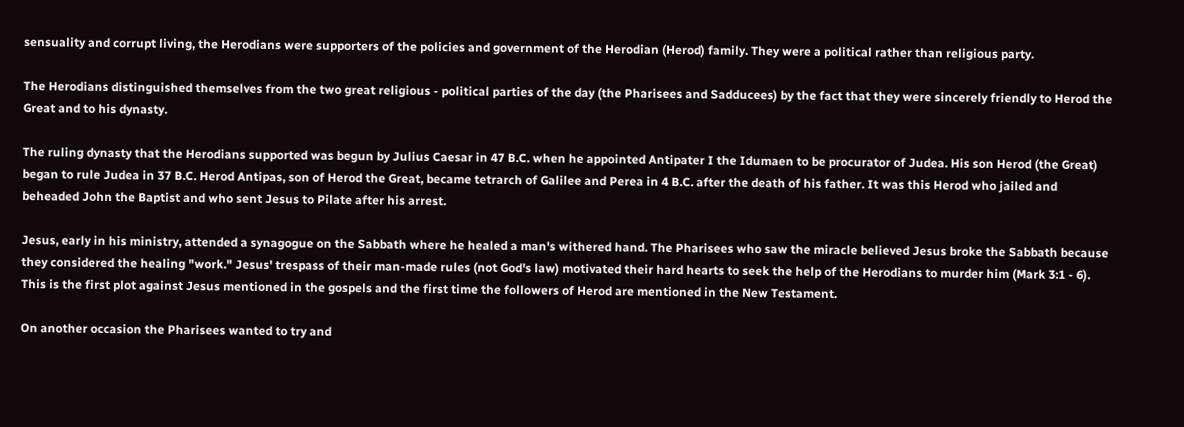sensuality and corrupt living, the Herodians were supporters of the policies and government of the Herodian (Herod) family. They were a political rather than religious party.

The Herodians distinguished themselves from the two great religious - political parties of the day (the Pharisees and Sadducees) by the fact that they were sincerely friendly to Herod the Great and to his dynasty.

The ruling dynasty that the Herodians supported was begun by Julius Caesar in 47 B.C. when he appointed Antipater I the Idumaen to be procurator of Judea. His son Herod (the Great) began to rule Judea in 37 B.C. Herod Antipas, son of Herod the Great, became tetrarch of Galilee and Perea in 4 B.C. after the death of his father. It was this Herod who jailed and beheaded John the Baptist and who sent Jesus to Pilate after his arrest.

Jesus, early in his ministry, attended a synagogue on the Sabbath where he healed a man's withered hand. The Pharisees who saw the miracle believed Jesus broke the Sabbath because they considered the healing "work." Jesus' trespass of their man-made rules (not God's law) motivated their hard hearts to seek the help of the Herodians to murder him (Mark 3:1 - 6). This is the first plot against Jesus mentioned in the gospels and the first time the followers of Herod are mentioned in the New Testament.

On another occasion the Pharisees wanted to try and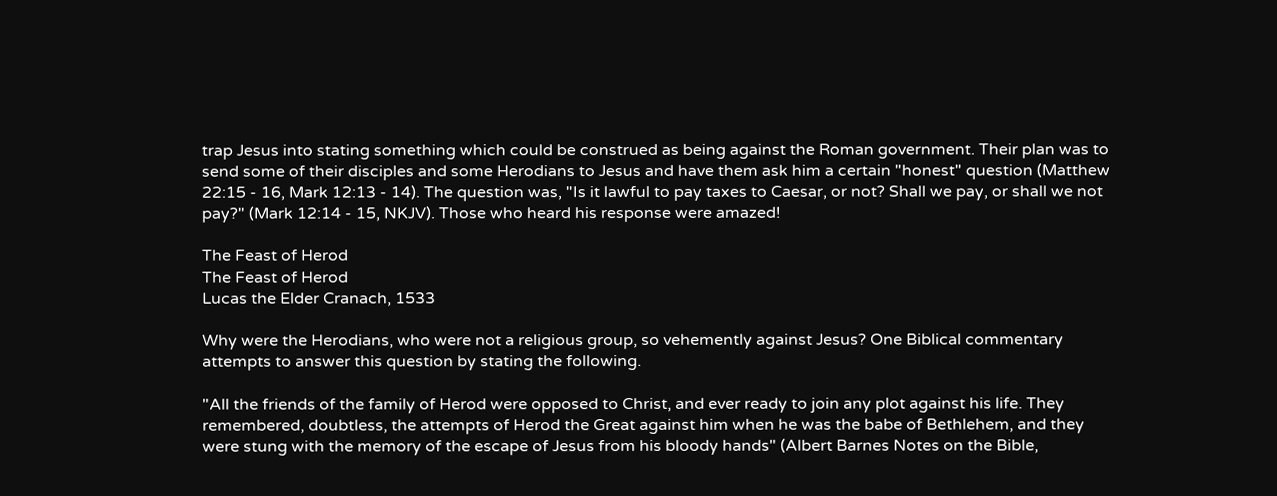trap Jesus into stating something which could be construed as being against the Roman government. Their plan was to send some of their disciples and some Herodians to Jesus and have them ask him a certain "honest" question (Matthew 22:15 - 16, Mark 12:13 - 14). The question was, "Is it lawful to pay taxes to Caesar, or not? Shall we pay, or shall we not pay?" (Mark 12:14 - 15, NKJV). Those who heard his response were amazed!

The Feast of Herod
The Feast of Herod
Lucas the Elder Cranach, 1533

Why were the Herodians, who were not a religious group, so vehemently against Jesus? One Biblical commentary attempts to answer this question by stating the following.

"All the friends of the family of Herod were opposed to Christ, and ever ready to join any plot against his life. They remembered, doubtless, the attempts of Herod the Great against him when he was the babe of Bethlehem, and they were stung with the memory of the escape of Jesus from his bloody hands" (Albert Barnes Notes on the Bible,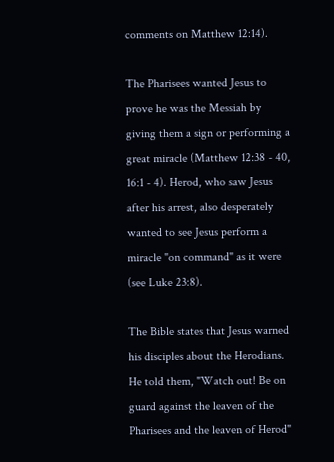comments on Matthew 12:14).

The Pharisees wanted Jesus to prove he was the Messiah by giving them a sign or performing a great miracle (Matthew 12:38 - 40, 16:1 - 4). Herod, who saw Jesus after his arrest, also desperately wanted to see Jesus perform a miracle "on command" as it were (see Luke 23:8).

The Bible states that Jesus warned his disciples about the Herodians. He told them, "Watch out! Be on guard against the leaven of the Pharisees and the leaven of Herod"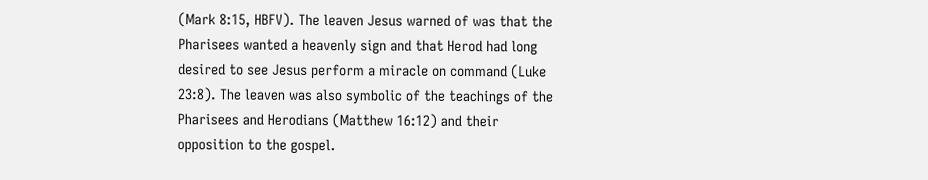(Mark 8:15, HBFV). The leaven Jesus warned of was that the Pharisees wanted a heavenly sign and that Herod had long desired to see Jesus perform a miracle on command (Luke 23:8). The leaven was also symbolic of the teachings of the Pharisees and Herodians (Matthew 16:12) and their opposition to the gospel.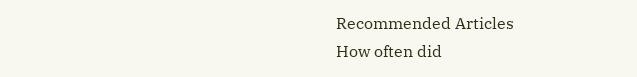Recommended Articles
How often did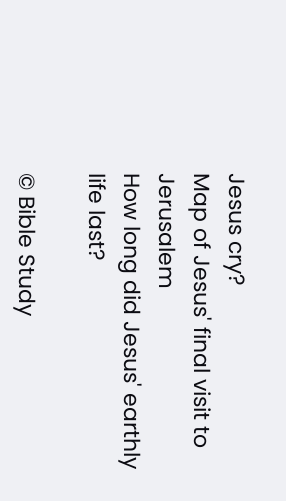Jesus cry?
Map of Jesus' final visit to Jerusalem
How long did Jesus' earthly life last?

© Bible Study